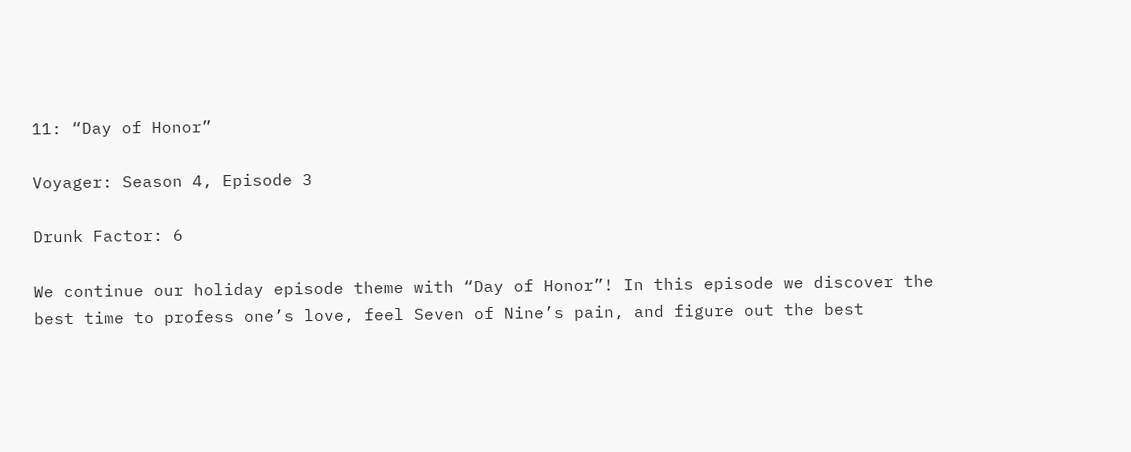11: “Day of Honor”

Voyager: Season 4, Episode 3

Drunk Factor: 6

We continue our holiday episode theme with “Day of Honor”! In this episode we discover the best time to profess one’s love, feel Seven of Nine’s pain, and figure out the best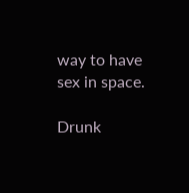way to have sex in space.

Drunk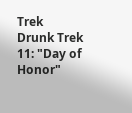Trek
Drunk Trek
11: "Day of Honor"